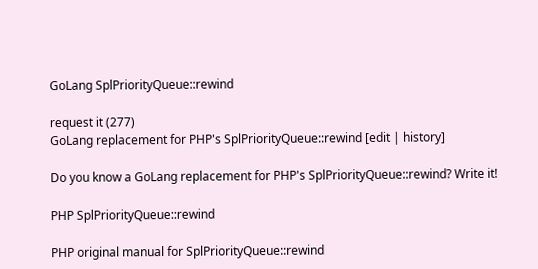GoLang SplPriorityQueue::rewind

request it (277)
GoLang replacement for PHP's SplPriorityQueue::rewind [edit | history]

Do you know a GoLang replacement for PHP's SplPriorityQueue::rewind? Write it!

PHP SplPriorityQueue::rewind

PHP original manual for SplPriorityQueue::rewind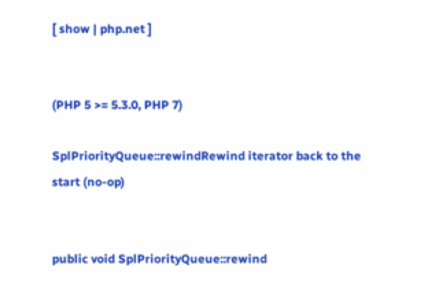[ show | php.net ]


(PHP 5 >= 5.3.0, PHP 7)

SplPriorityQueue::rewindRewind iterator back to the start (no-op)


public void SplPriorityQueue::rewind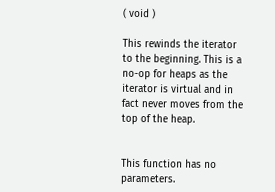( void )

This rewinds the iterator to the beginning. This is a no-op for heaps as the iterator is virtual and in fact never moves from the top of the heap.


This function has no parameters.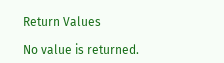Return Values

No value is returned.